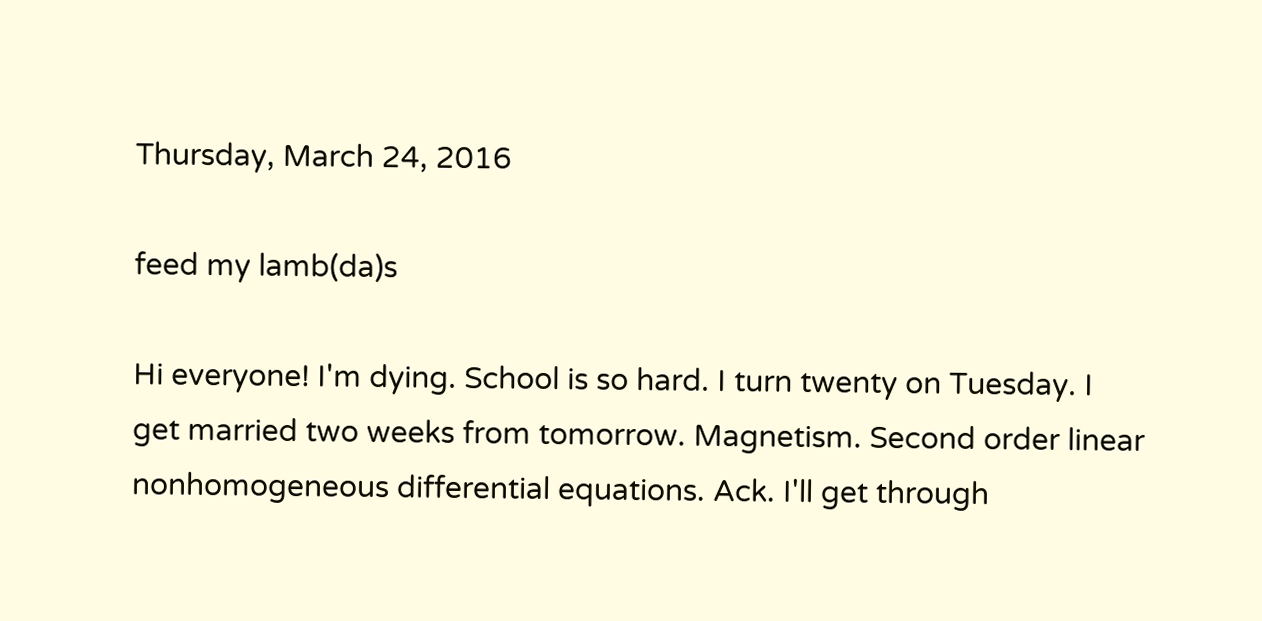Thursday, March 24, 2016

feed my lamb(da)s

Hi everyone! I'm dying. School is so hard. I turn twenty on Tuesday. I get married two weeks from tomorrow. Magnetism. Second order linear nonhomogeneous differential equations. Ack. I'll get through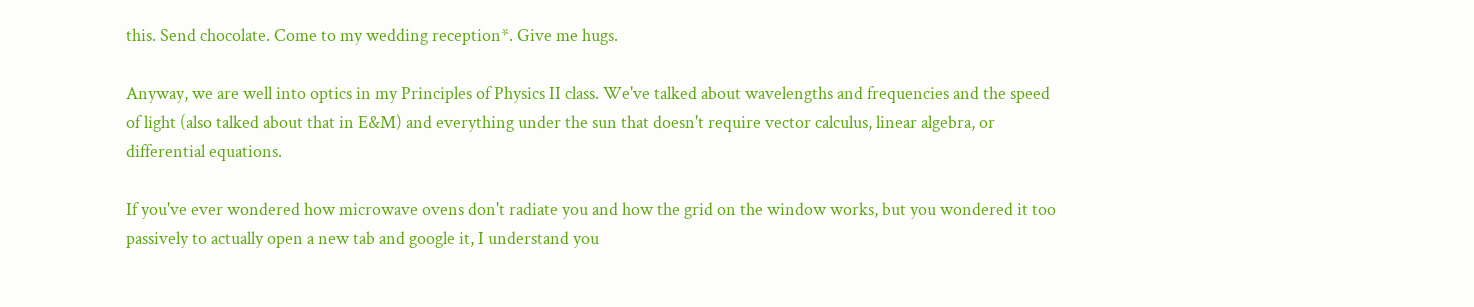this. Send chocolate. Come to my wedding reception*. Give me hugs.

Anyway, we are well into optics in my Principles of Physics II class. We've talked about wavelengths and frequencies and the speed of light (also talked about that in E&M) and everything under the sun that doesn't require vector calculus, linear algebra, or differential equations.

If you've ever wondered how microwave ovens don't radiate you and how the grid on the window works, but you wondered it too passively to actually open a new tab and google it, I understand you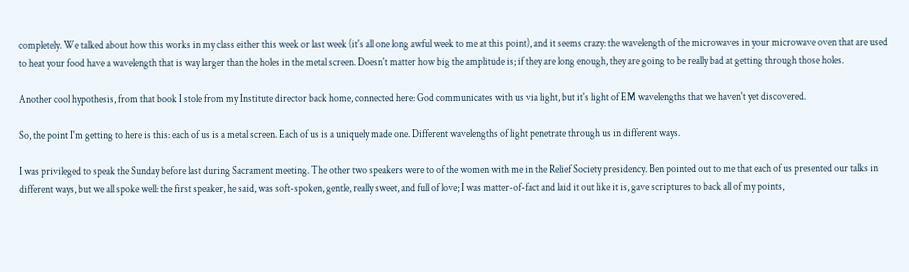completely. We talked about how this works in my class either this week or last week (it's all one long awful week to me at this point), and it seems crazy: the wavelength of the microwaves in your microwave oven that are used to heat your food have a wavelength that is way larger than the holes in the metal screen. Doesn't matter how big the amplitude is; if they are long enough, they are going to be really bad at getting through those holes.

Another cool hypothesis, from that book I stole from my Institute director back home, connected here: God communicates with us via light, but it's light of EM wavelengths that we haven't yet discovered.

So, the point I'm getting to here is this: each of us is a metal screen. Each of us is a uniquely made one. Different wavelengths of light penetrate through us in different ways.

I was privileged to speak the Sunday before last during Sacrament meeting. The other two speakers were to of the women with me in the Relief Society presidency. Ben pointed out to me that each of us presented our talks in different ways, but we all spoke well: the first speaker, he said, was soft-spoken, gentle, really sweet, and full of love; I was matter-of-fact and laid it out like it is, gave scriptures to back all of my points,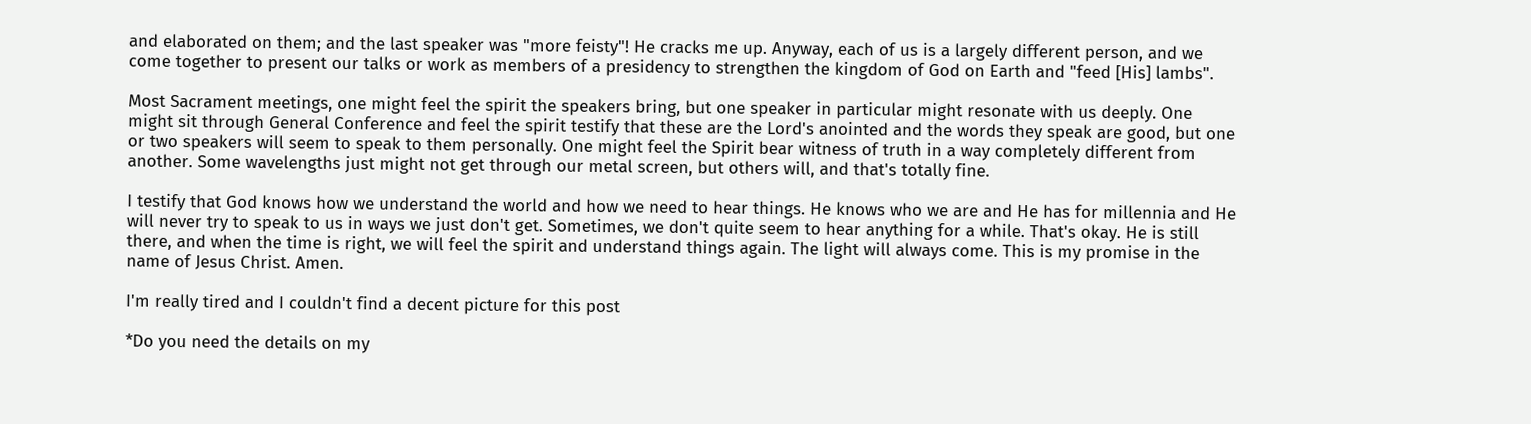and elaborated on them; and the last speaker was "more feisty"! He cracks me up. Anyway, each of us is a largely different person, and we come together to present our talks or work as members of a presidency to strengthen the kingdom of God on Earth and "feed [His] lambs".

Most Sacrament meetings, one might feel the spirit the speakers bring, but one speaker in particular might resonate with us deeply. One might sit through General Conference and feel the spirit testify that these are the Lord's anointed and the words they speak are good, but one or two speakers will seem to speak to them personally. One might feel the Spirit bear witness of truth in a way completely different from another. Some wavelengths just might not get through our metal screen, but others will, and that's totally fine.

I testify that God knows how we understand the world and how we need to hear things. He knows who we are and He has for millennia and He will never try to speak to us in ways we just don't get. Sometimes, we don't quite seem to hear anything for a while. That's okay. He is still there, and when the time is right, we will feel the spirit and understand things again. The light will always come. This is my promise in the name of Jesus Christ. Amen.

I'm really tired and I couldn't find a decent picture for this post

*Do you need the details on my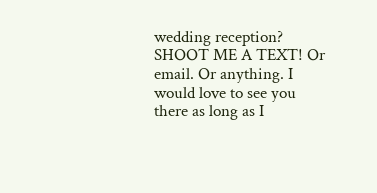wedding reception? SHOOT ME A TEXT! Or email. Or anything. I would love to see you there as long as I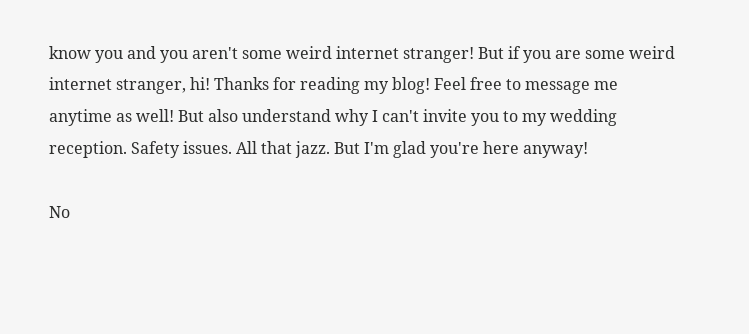know you and you aren't some weird internet stranger! But if you are some weird internet stranger, hi! Thanks for reading my blog! Feel free to message me anytime as well! But also understand why I can't invite you to my wedding reception. Safety issues. All that jazz. But I'm glad you're here anyway!

No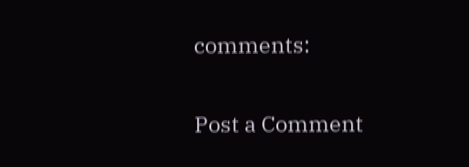comments:

Post a Comment